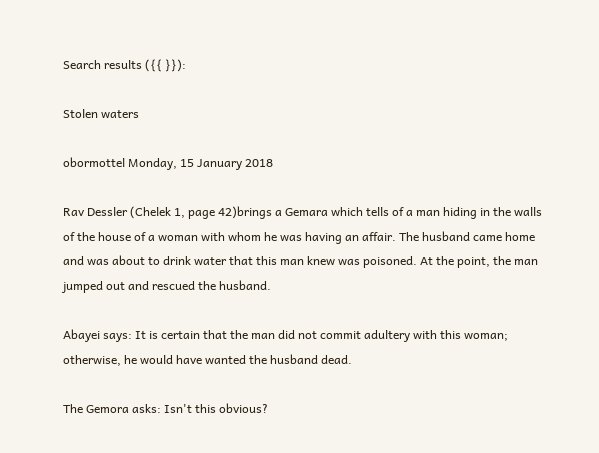Search results ({{ }}):

Stolen waters

obormottel Monday, 15 January 2018

Rav Dessler (Chelek 1, page 42)brings a Gemara which tells of a man hiding in the walls of the house of a woman with whom he was having an affair. The husband came home and was about to drink water that this man knew was poisoned. At the point, the man jumped out and rescued the husband.

Abayei says: It is certain that the man did not commit adultery with this woman; otherwise, he would have wanted the husband dead.

The Gemora asks: Isn't this obvious?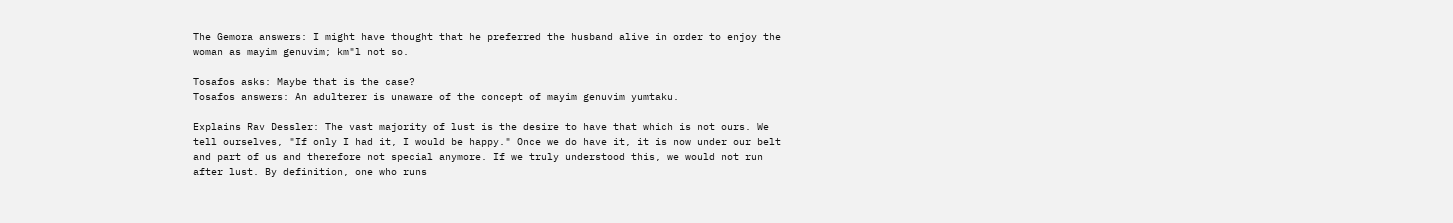The Gemora answers: I might have thought that he preferred the husband alive in order to enjoy the woman as mayim genuvim; km"l not so.

Tosafos asks: Maybe that is the case?
Tosafos answers: An adulterer is unaware of the concept of mayim genuvim yumtaku.

Explains Rav Dessler: The vast majority of lust is the desire to have that which is not ours. We tell ourselves, "If only I had it, I would be happy." Once we do have it, it is now under our belt and part of us and therefore not special anymore. If we truly understood this, we would not run after lust. By definition, one who runs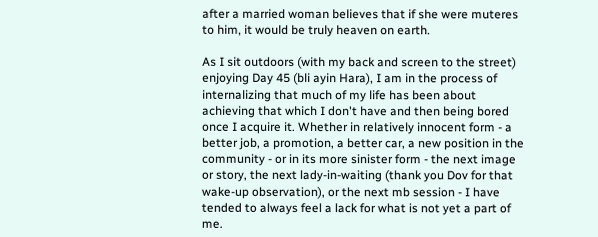after a married woman believes that if she were muteres to him, it would be truly heaven on earth.

As I sit outdoors (with my back and screen to the street) enjoying Day 45 (bli ayin Hara), I am in the process of internalizing that much of my life has been about achieving that which I don't have and then being bored once I acquire it. Whether in relatively innocent form - a better job, a promotion, a better car, a new position in the community - or in its more sinister form - the next image or story, the next lady-in-waiting (thank you Dov for that wake-up observation), or the next mb session - I have tended to always feel a lack for what is not yet a part of me.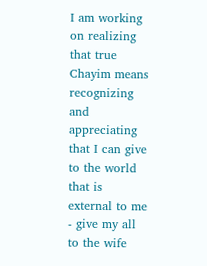I am working on realizing that true Chayim means recognizing and appreciating that I can give to the world that is external to me - give my all to the wife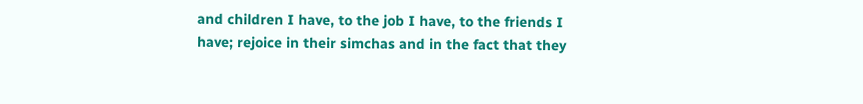and children I have, to the job I have, to the friends I have; rejoice in their simchas and in the fact that they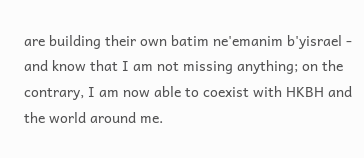are building their own batim ne'emanim b'yisrael - and know that I am not missing anything; on the contrary, I am now able to coexist with HKBH and the world around me.